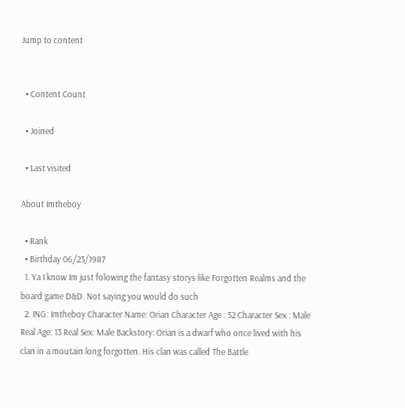Jump to content


  • Content Count

  • Joined

  • Last visited

About Imtheboy

  • Rank
  • Birthday 06/23/1987
  1. Ya I know Im just folowing the fantasy storys like Forgotten Realms and the board game D&D. Not saying you would do such
  2. ING: Imtheboy Character Name: Orian Character Age : 52 Character Sex : Male Real Age: 13 Real Sex: Male Backstory: Orian is a dwarf who once lived with his clan in a moutain long forgotten. His clan was called The Battle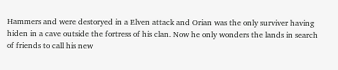Hammers and were destoryed in a Elven attack and Orian was the only surviver having hiden in a cave outside the fortress of his clan. Now he only wonders the lands in search of friends to call his new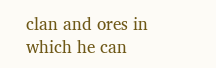clan and ores in which he can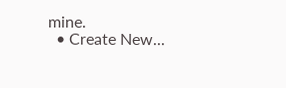mine.
  • Create New...